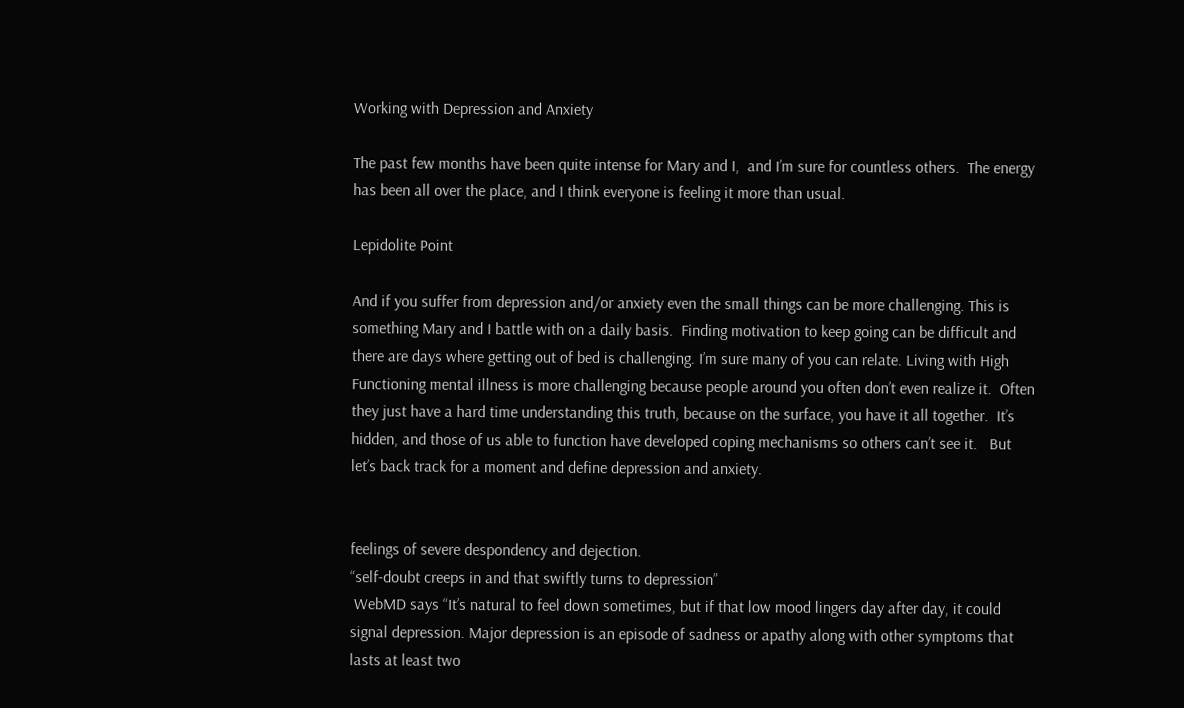Working with Depression and Anxiety

The past few months have been quite intense for Mary and I,  and I’m sure for countless others.  The energy has been all over the place, and I think everyone is feeling it more than usual.

Lepidolite Point

And if you suffer from depression and/or anxiety even the small things can be more challenging. This is something Mary and I battle with on a daily basis.  Finding motivation to keep going can be difficult and there are days where getting out of bed is challenging. I’m sure many of you can relate. Living with High Functioning mental illness is more challenging because people around you often don’t even realize it.  Often they just have a hard time understanding this truth, because on the surface, you have it all together.  It’s hidden, and those of us able to function have developed coping mechanisms so others can’t see it.   But let’s back track for a moment and define depression and anxiety.


feelings of severe despondency and dejection.
“self-doubt creeps in and that swiftly turns to depression”
 WebMD says “It’s natural to feel down sometimes, but if that low mood lingers day after day, it could signal depression. Major depression is an episode of sadness or apathy along with other symptoms that lasts at least two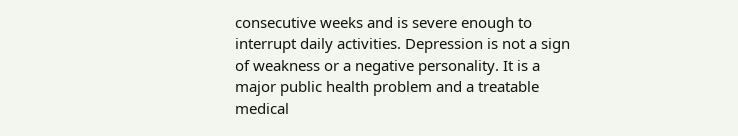consecutive weeks and is severe enough to interrupt daily activities. Depression is not a sign of weakness or a negative personality. It is a major public health problem and a treatable medical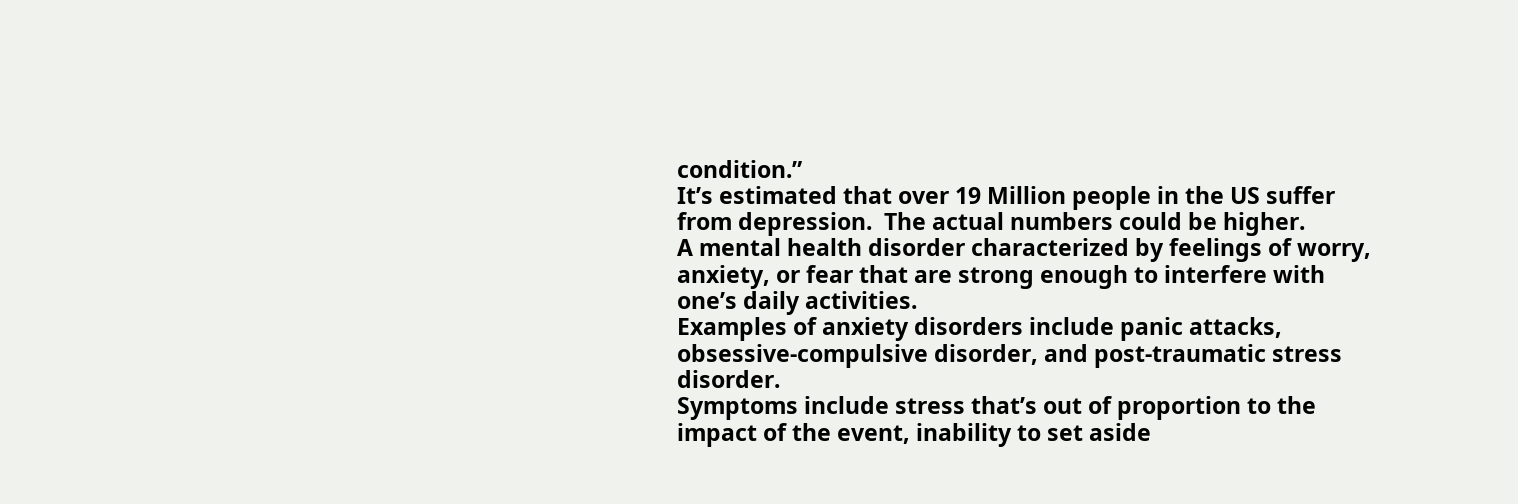condition.”
It’s estimated that over 19 Million people in the US suffer from depression.  The actual numbers could be higher.
A mental health disorder characterized by feelings of worry, anxiety, or fear that are strong enough to interfere with one’s daily activities.
Examples of anxiety disorders include panic attacks, obsessive-compulsive disorder, and post-traumatic stress disorder.
Symptoms include stress that’s out of proportion to the impact of the event, inability to set aside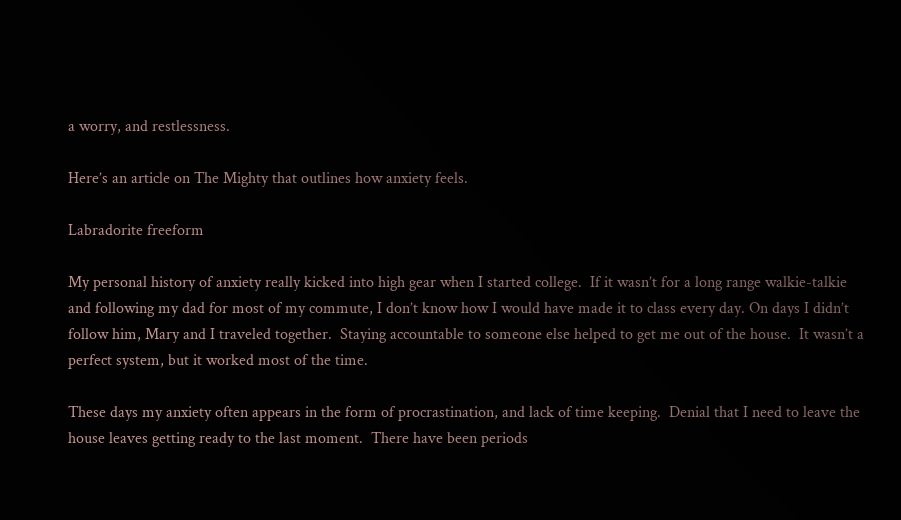a worry, and restlessness.

Here’s an article on The Mighty that outlines how anxiety feels.

Labradorite freeform

My personal history of anxiety really kicked into high gear when I started college.  If it wasn’t for a long range walkie-talkie and following my dad for most of my commute, I don’t know how I would have made it to class every day. On days I didn’t follow him, Mary and I traveled together.  Staying accountable to someone else helped to get me out of the house.  It wasn’t a perfect system, but it worked most of the time.

These days my anxiety often appears in the form of procrastination, and lack of time keeping.  Denial that I need to leave the house leaves getting ready to the last moment.  There have been periods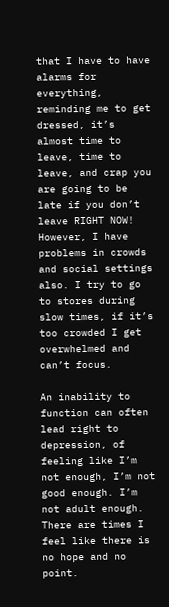that I have to have alarms for everything, reminding me to get dressed, it’s almost time to leave, time to leave, and crap you are going to be late if you don’t leave RIGHT NOW!  However, I have problems in crowds and social settings also. I try to go to stores during slow times, if it’s too crowded I get overwhelmed and can’t focus.

An inability to function can often lead right to depression, of feeling like I’m not enough, I’m not good enough. I’m not adult enough.  There are times I feel like there is no hope and no point.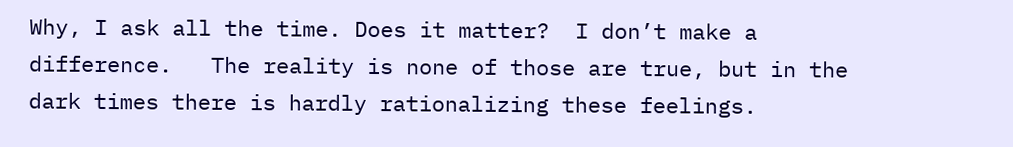Why, I ask all the time. Does it matter?  I don’t make a difference.   The reality is none of those are true, but in the dark times there is hardly rationalizing these feelings.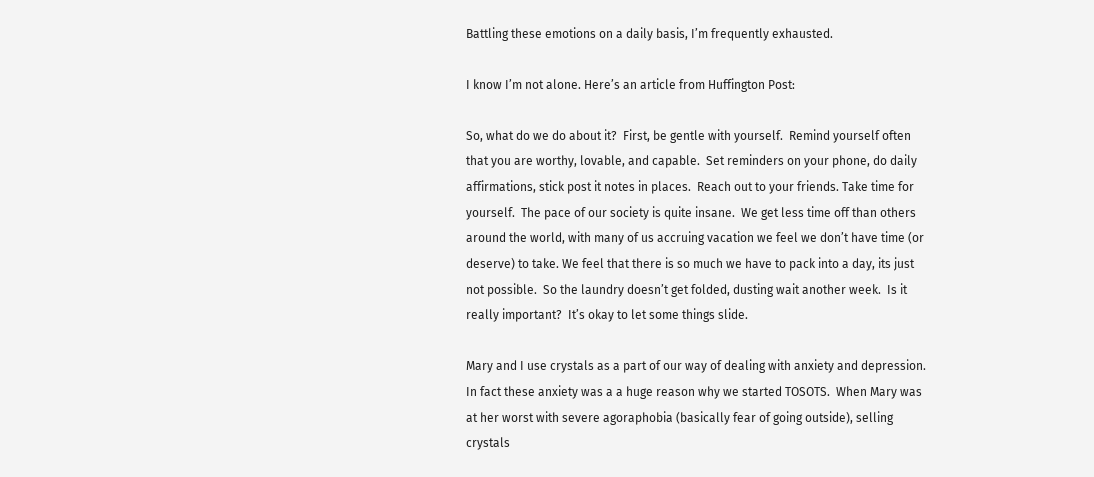Battling these emotions on a daily basis, I’m frequently exhausted.

I know I’m not alone. Here’s an article from Huffington Post:

So, what do we do about it?  First, be gentle with yourself.  Remind yourself often that you are worthy, lovable, and capable.  Set reminders on your phone, do daily affirmations, stick post it notes in places.  Reach out to your friends. Take time for yourself.  The pace of our society is quite insane.  We get less time off than others around the world, with many of us accruing vacation we feel we don’t have time (or deserve) to take. We feel that there is so much we have to pack into a day, its just not possible.  So the laundry doesn’t get folded, dusting wait another week.  Is it really important?  It’s okay to let some things slide.

Mary and I use crystals as a part of our way of dealing with anxiety and depression. In fact these anxiety was a a huge reason why we started TOSOTS.  When Mary was at her worst with severe agoraphobia (basically fear of going outside), selling crystals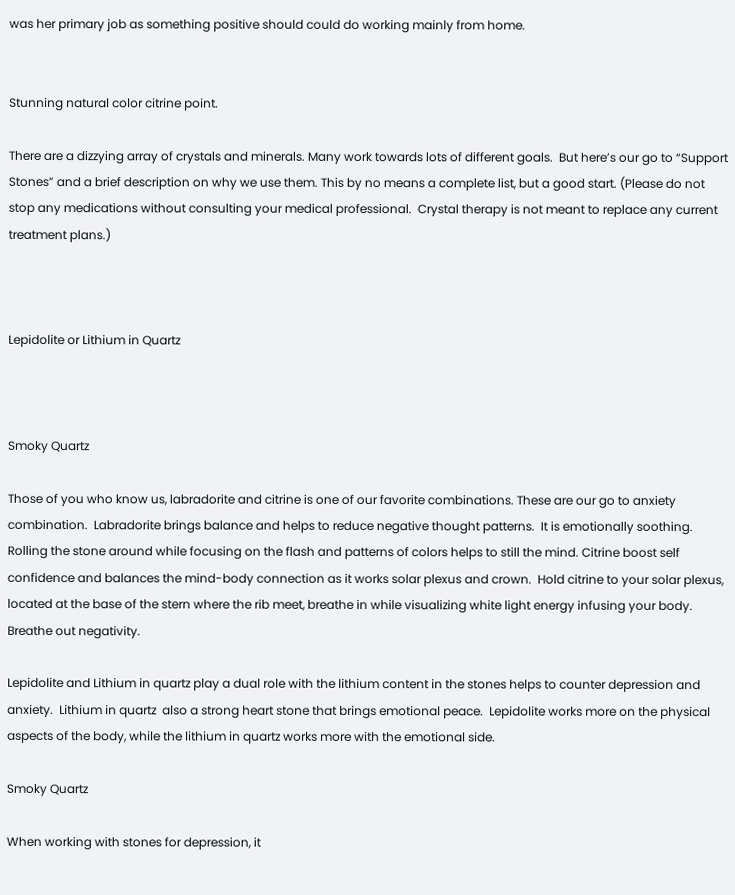was her primary job as something positive should could do working mainly from home.


Stunning natural color citrine point.

There are a dizzying array of crystals and minerals. Many work towards lots of different goals.  But here’s our go to “Support Stones” and a brief description on why we use them. This by no means a complete list, but a good start. (Please do not stop any medications without consulting your medical professional.  Crystal therapy is not meant to replace any current treatment plans.)



Lepidolite or Lithium in Quartz



Smoky Quartz

Those of you who know us, labradorite and citrine is one of our favorite combinations. These are our go to anxiety combination.  Labradorite brings balance and helps to reduce negative thought patterns.  It is emotionally soothing. Rolling the stone around while focusing on the flash and patterns of colors helps to still the mind. Citrine boost self confidence and balances the mind-body connection as it works solar plexus and crown.  Hold citrine to your solar plexus, located at the base of the stern where the rib meet, breathe in while visualizing white light energy infusing your body.  Breathe out negativity.

Lepidolite and Lithium in quartz play a dual role with the lithium content in the stones helps to counter depression and anxiety.  Lithium in quartz  also a strong heart stone that brings emotional peace.  Lepidolite works more on the physical aspects of the body, while the lithium in quartz works more with the emotional side.

Smoky Quartz

When working with stones for depression, it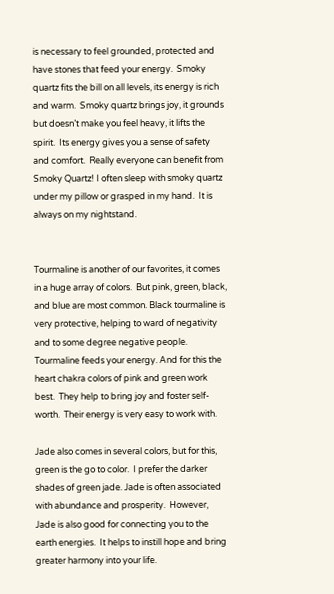is necessary to feel grounded, protected and have stones that feed your energy.  Smoky quartz fits the bill on all levels, its energy is rich and warm.  Smoky quartz brings joy, it grounds but doesn’t make you feel heavy, it lifts the spirit.  Its energy gives you a sense of safety and comfort.  Really everyone can benefit from Smoky Quartz! I often sleep with smoky quartz under my pillow or grasped in my hand.  It is always on my nightstand.


Tourmaline is another of our favorites, it comes in a huge array of colors.  But pink, green, black, and blue are most common. Black tourmaline is very protective, helping to ward of negativity and to some degree negative people.  Tourmaline feeds your energy. And for this the heart chakra colors of pink and green work best.  They help to bring joy and foster self-worth.  Their energy is very easy to work with.

Jade also comes in several colors, but for this, green is the go to color.  I prefer the darker shades of green jade. Jade is often associated with abundance and prosperity.  However, Jade is also good for connecting you to the earth energies.  It helps to instill hope and bring greater harmony into your life.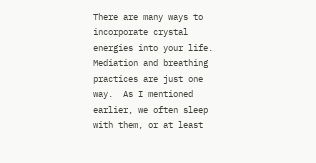There are many ways to incorporate crystal energies into your life.  Mediation and breathing practices are just one way.  As I mentioned earlier, we often sleep with them, or at least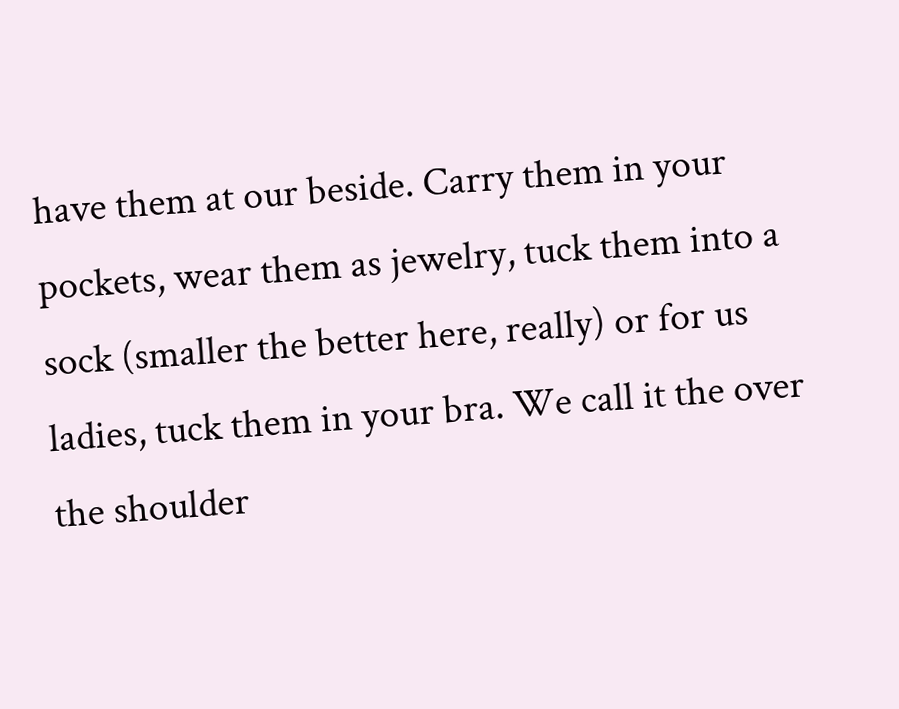have them at our beside. Carry them in your pockets, wear them as jewelry, tuck them into a sock (smaller the better here, really) or for us ladies, tuck them in your bra. We call it the over the shoulder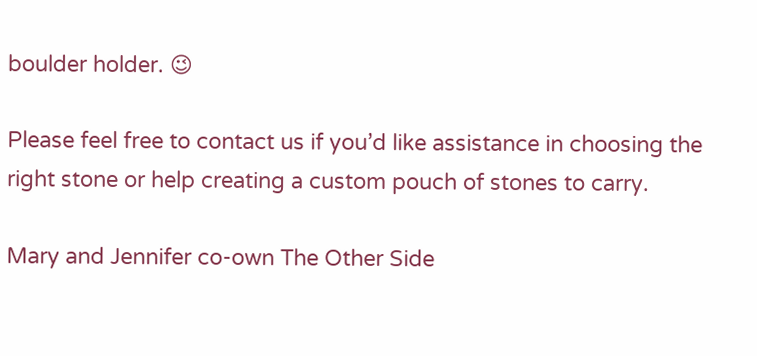boulder holder. 😉

Please feel free to contact us if you’d like assistance in choosing the right stone or help creating a custom pouch of stones to carry.

Mary and Jennifer co-own The Other Side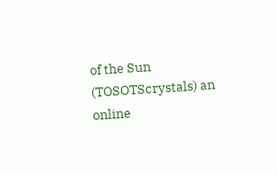of the Sun (TOSOTScrystals) an online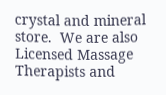crystal and mineral store.  We are also Licensed Massage Therapists and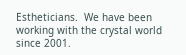Estheticians.  We have been working with the crystal world since 2001.